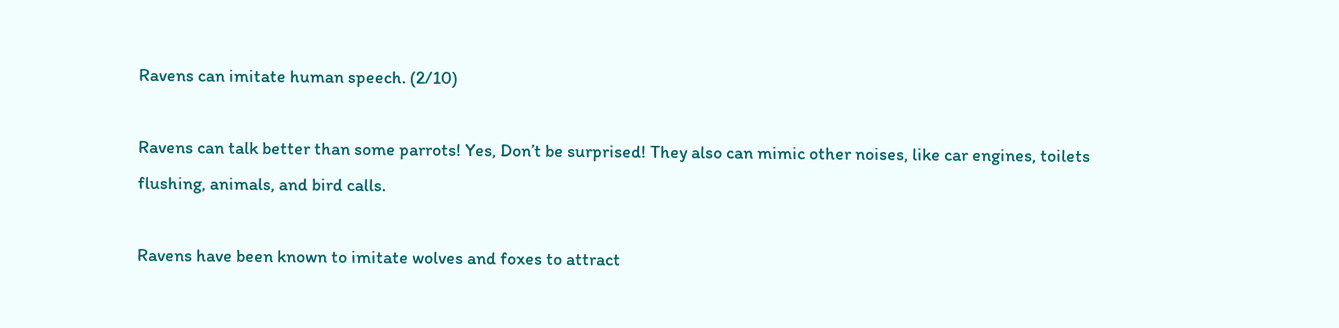Ravens can imitate human speech. (2/10)

Ravens can talk better than some parrots! Yes, Don’t be surprised! They also can mimic other noises, like car engines, toilets flushing, animals, and bird calls.

Ravens have been known to imitate wolves and foxes to attract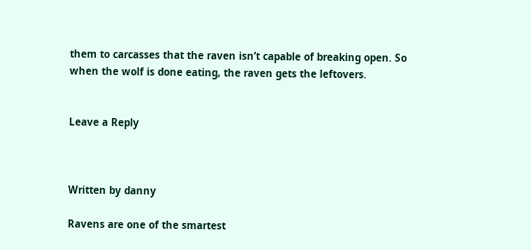them to carcasses that the raven isn’t capable of breaking open. So when the wolf is done eating, the raven gets the leftovers.


Leave a Reply



Written by danny

Ravens are one of the smartest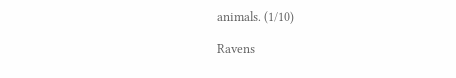animals. (1/10)

Ravens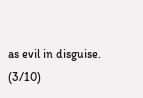as evil in disguise. (3/10)